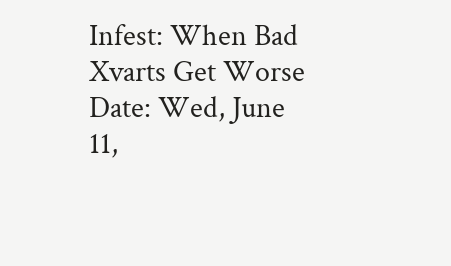Infest: When Bad Xvarts Get Worse
Date: Wed, June 11,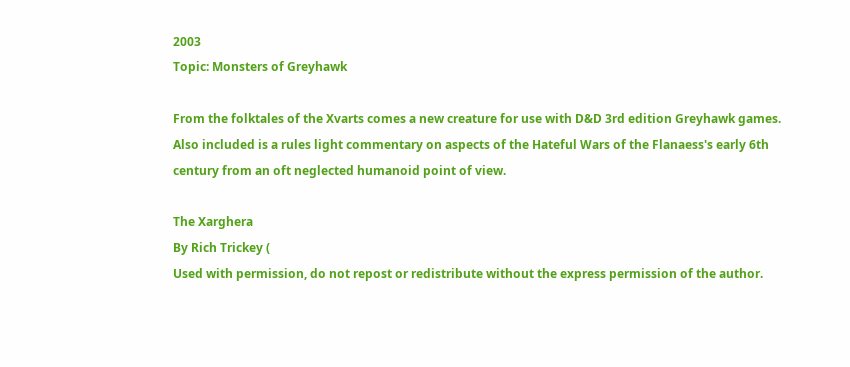2003
Topic: Monsters of Greyhawk

From the folktales of the Xvarts comes a new creature for use with D&D 3rd edition Greyhawk games. Also included is a rules light commentary on aspects of the Hateful Wars of the Flanaess's early 6th century from an oft neglected humanoid point of view.

The Xarghera
By Rich Trickey (
Used with permission, do not repost or redistribute without the express permission of the author.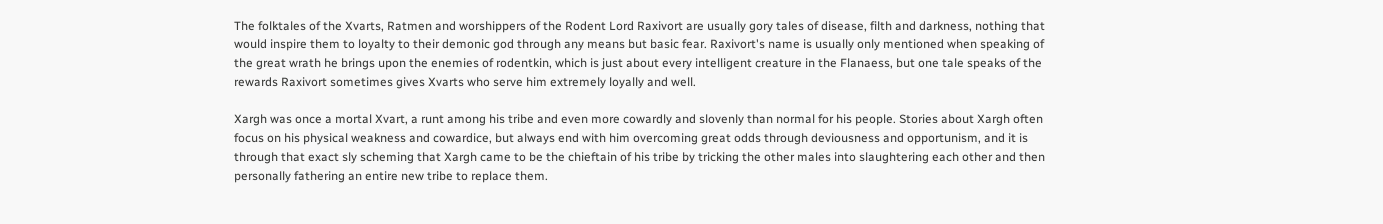The folktales of the Xvarts, Ratmen and worshippers of the Rodent Lord Raxivort are usually gory tales of disease, filth and darkness, nothing that would inspire them to loyalty to their demonic god through any means but basic fear. Raxivort's name is usually only mentioned when speaking of the great wrath he brings upon the enemies of rodentkin, which is just about every intelligent creature in the Flanaess, but one tale speaks of the rewards Raxivort sometimes gives Xvarts who serve him extremely loyally and well.

Xargh was once a mortal Xvart, a runt among his tribe and even more cowardly and slovenly than normal for his people. Stories about Xargh often focus on his physical weakness and cowardice, but always end with him overcoming great odds through deviousness and opportunism, and it is through that exact sly scheming that Xargh came to be the chieftain of his tribe by tricking the other males into slaughtering each other and then personally fathering an entire new tribe to replace them.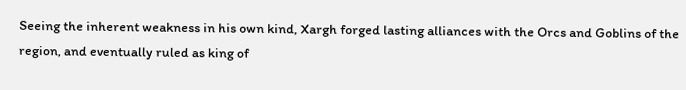Seeing the inherent weakness in his own kind, Xargh forged lasting alliances with the Orcs and Goblins of the region, and eventually ruled as king of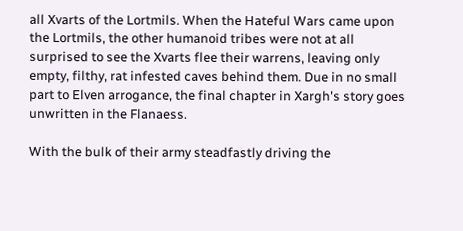all Xvarts of the Lortmils. When the Hateful Wars came upon the Lortmils, the other humanoid tribes were not at all surprised to see the Xvarts flee their warrens, leaving only empty, filthy, rat infested caves behind them. Due in no small part to Elven arrogance, the final chapter in Xargh's story goes unwritten in the Flanaess.

With the bulk of their army steadfastly driving the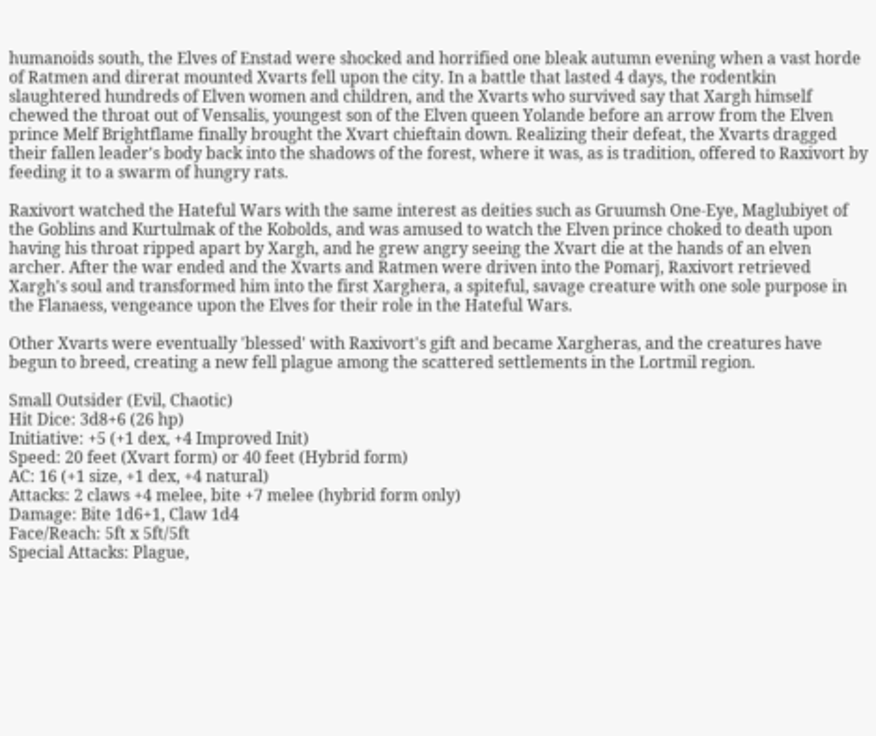humanoids south, the Elves of Enstad were shocked and horrified one bleak autumn evening when a vast horde of Ratmen and direrat mounted Xvarts fell upon the city. In a battle that lasted 4 days, the rodentkin slaughtered hundreds of Elven women and children, and the Xvarts who survived say that Xargh himself chewed the throat out of Vensalis, youngest son of the Elven queen Yolande before an arrow from the Elven prince Melf Brightflame finally brought the Xvart chieftain down. Realizing their defeat, the Xvarts dragged their fallen leader's body back into the shadows of the forest, where it was, as is tradition, offered to Raxivort by feeding it to a swarm of hungry rats.

Raxivort watched the Hateful Wars with the same interest as deities such as Gruumsh One-Eye, Maglubiyet of the Goblins and Kurtulmak of the Kobolds, and was amused to watch the Elven prince choked to death upon having his throat ripped apart by Xargh, and he grew angry seeing the Xvart die at the hands of an elven archer. After the war ended and the Xvarts and Ratmen were driven into the Pomarj, Raxivort retrieved Xargh's soul and transformed him into the first Xarghera, a spiteful, savage creature with one sole purpose in the Flanaess, vengeance upon the Elves for their role in the Hateful Wars.

Other Xvarts were eventually 'blessed' with Raxivort's gift and became Xargheras, and the creatures have begun to breed, creating a new fell plague among the scattered settlements in the Lortmil region.

Small Outsider (Evil, Chaotic)
Hit Dice: 3d8+6 (26 hp)
Initiative: +5 (+1 dex, +4 Improved Init)
Speed: 20 feet (Xvart form) or 40 feet (Hybrid form)
AC: 16 (+1 size, +1 dex, +4 natural)
Attacks: 2 claws +4 melee, bite +7 melee (hybrid form only)
Damage: Bite 1d6+1, Claw 1d4
Face/Reach: 5ft x 5ft/5ft
Special Attacks: Plague,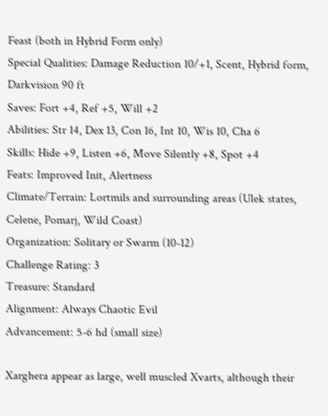Feast (both in Hybrid Form only)
Special Qualities: Damage Reduction 10/+1, Scent, Hybrid form, Darkvision 90 ft
Saves: Fort +4, Ref +5, Will +2
Abilities: Str 14, Dex 13, Con 16, Int 10, Wis 10, Cha 6
Skills: Hide +9, Listen +6, Move Silently +8, Spot +4
Feats: Improved Init, Alertness
Climate/Terrain: Lortmils and surrounding areas (Ulek states, Celene, Pomarj, Wild Coast)
Organization: Solitary or Swarm (10-12)
Challenge Rating: 3
Treasure: Standard
Alignment: Always Chaotic Evil
Advancement: 5-6 hd (small size)

Xarghera appear as large, well muscled Xvarts, although their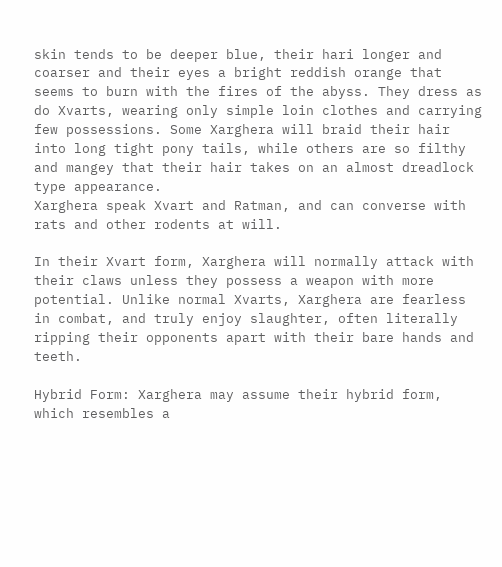skin tends to be deeper blue, their hari longer and coarser and their eyes a bright reddish orange that seems to burn with the fires of the abyss. They dress as do Xvarts, wearing only simple loin clothes and carrying few possessions. Some Xarghera will braid their hair into long tight pony tails, while others are so filthy and mangey that their hair takes on an almost dreadlock type appearance.
Xarghera speak Xvart and Ratman, and can converse with rats and other rodents at will.

In their Xvart form, Xarghera will normally attack with their claws unless they possess a weapon with more potential. Unlike normal Xvarts, Xarghera are fearless in combat, and truly enjoy slaughter, often literally ripping their opponents apart with their bare hands and teeth.

Hybrid Form: Xarghera may assume their hybrid form, which resembles a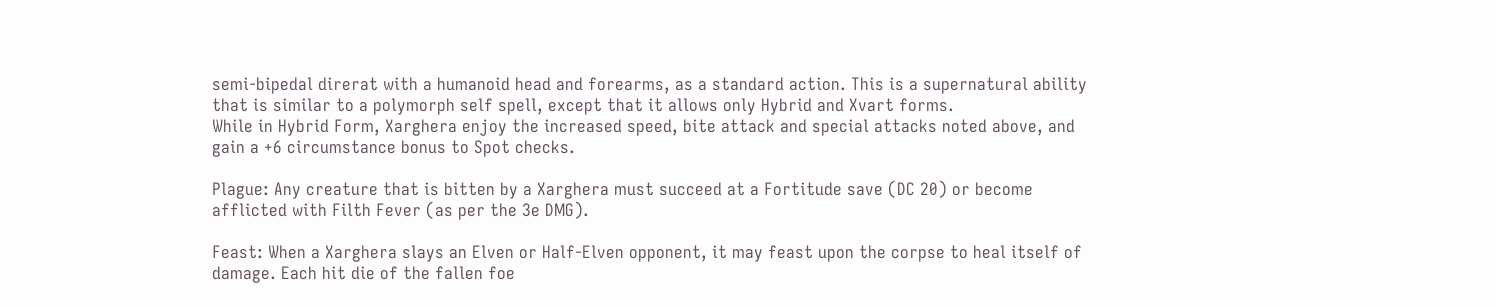semi-bipedal direrat with a humanoid head and forearms, as a standard action. This is a supernatural ability that is similar to a polymorph self spell, except that it allows only Hybrid and Xvart forms.
While in Hybrid Form, Xarghera enjoy the increased speed, bite attack and special attacks noted above, and gain a +6 circumstance bonus to Spot checks.

Plague: Any creature that is bitten by a Xarghera must succeed at a Fortitude save (DC 20) or become afflicted with Filth Fever (as per the 3e DMG).

Feast: When a Xarghera slays an Elven or Half-Elven opponent, it may feast upon the corpse to heal itself of damage. Each hit die of the fallen foe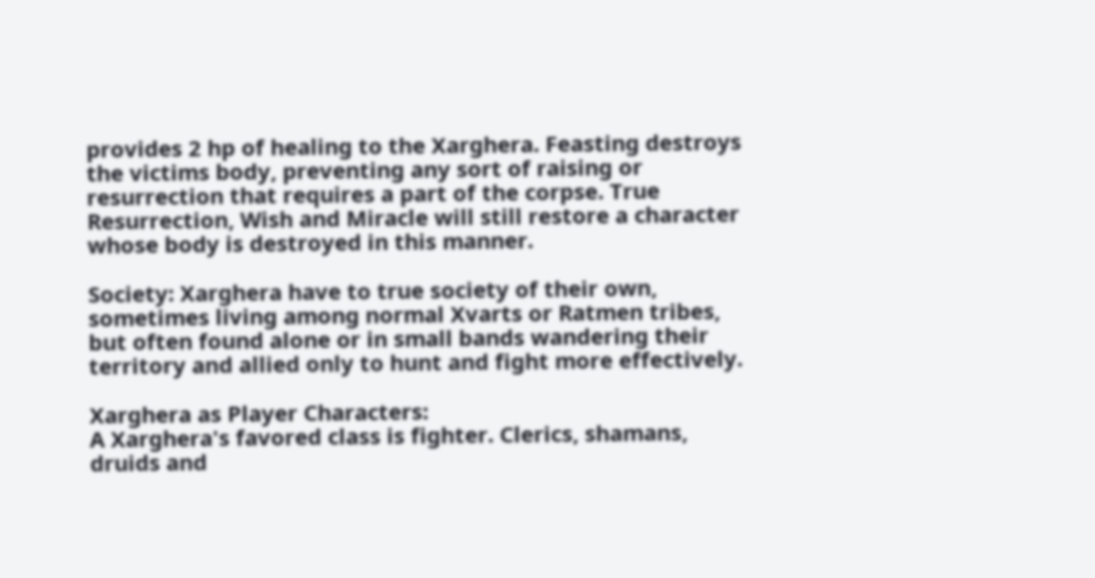provides 2 hp of healing to the Xarghera. Feasting destroys the victims body, preventing any sort of raising or resurrection that requires a part of the corpse. True Resurrection, Wish and Miracle will still restore a character whose body is destroyed in this manner.

Society: Xarghera have to true society of their own, sometimes living among normal Xvarts or Ratmen tribes, but often found alone or in small bands wandering their territory and allied only to hunt and fight more effectively.

Xarghera as Player Characters:
A Xarghera's favored class is fighter. Clerics, shamans, druids and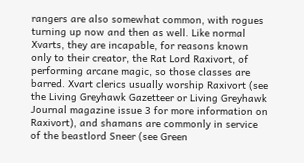rangers are also somewhat common, with rogues turning up now and then as well. Like normal Xvarts, they are incapable, for reasons known only to their creator, the Rat Lord Raxivort, of performing arcane magic, so those classes are barred. Xvart clerics usually worship Raxivort (see the Living Greyhawk Gazetteer or Living Greyhawk Journal magazine issue 3 for more information on Raxivort), and shamans are commonly in service of the beastlord Sneer (see Green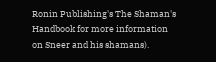Ronin Publishing's The Shaman's Handbook for more information on Sneer and his shamans).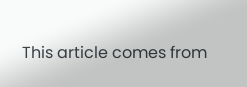This article comes from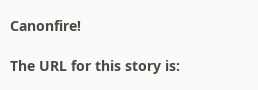Canonfire!

The URL for this story is: